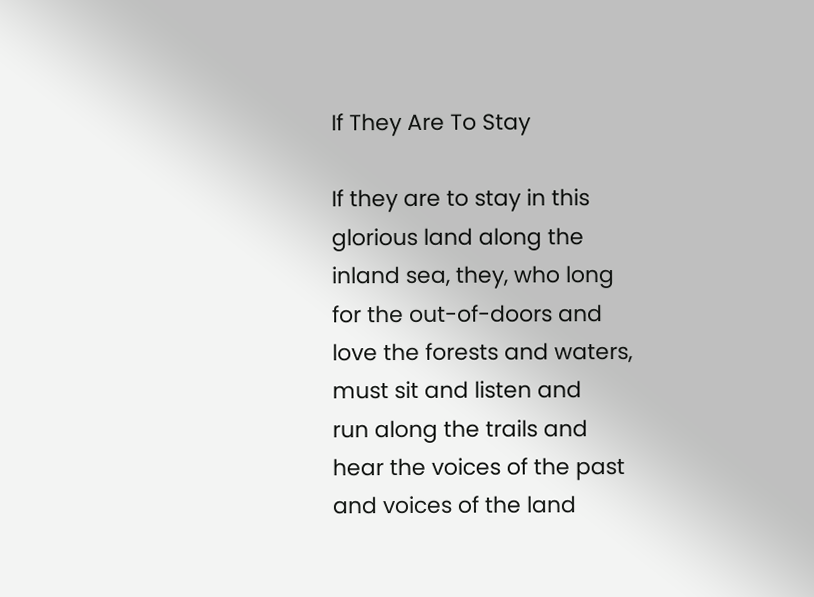If They Are To Stay

If they are to stay in this
glorious land along the
inland sea, they, who long
for the out-of-doors and
love the forests and waters,
must sit and listen and
run along the trails and
hear the voices of the past
and voices of the land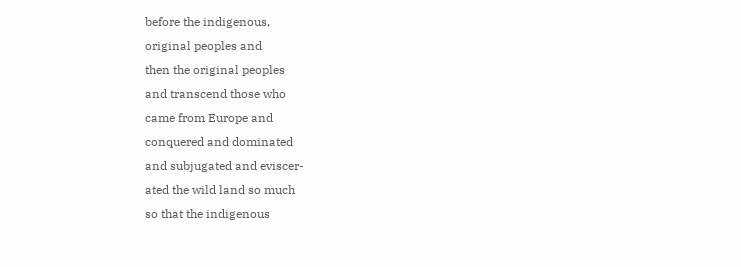before the indigenous,
original peoples and
then the original peoples
and transcend those who
came from Europe and
conquered and dominated
and subjugated and eviscer-
ated the wild land so much
so that the indigenous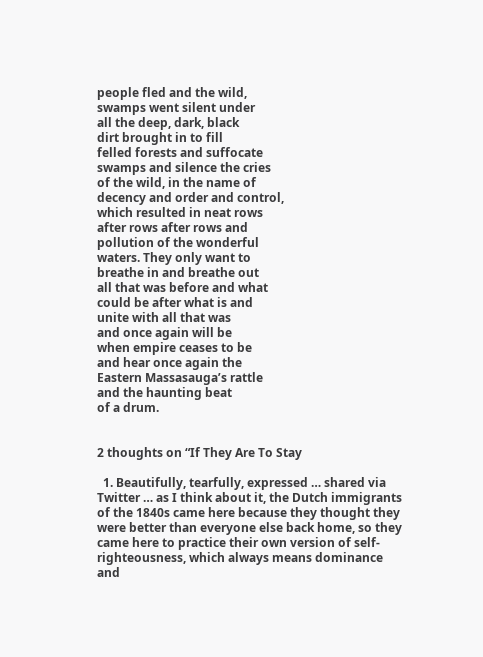people fled and the wild,
swamps went silent under
all the deep, dark, black
dirt brought in to fill
felled forests and suffocate
swamps and silence the cries
of the wild, in the name of
decency and order and control,
which resulted in neat rows
after rows after rows and
pollution of the wonderful
waters. They only want to
breathe in and breathe out
all that was before and what
could be after what is and
unite with all that was
and once again will be
when empire ceases to be
and hear once again the
Eastern Massasauga’s rattle
and the haunting beat
of a drum.


2 thoughts on “If They Are To Stay

  1. Beautifully, tearfully, expressed … shared via Twitter … as I think about it, the Dutch immigrants of the 1840s came here because they thought they were better than everyone else back home, so they came here to practice their own version of self-righteousness, which always means dominance and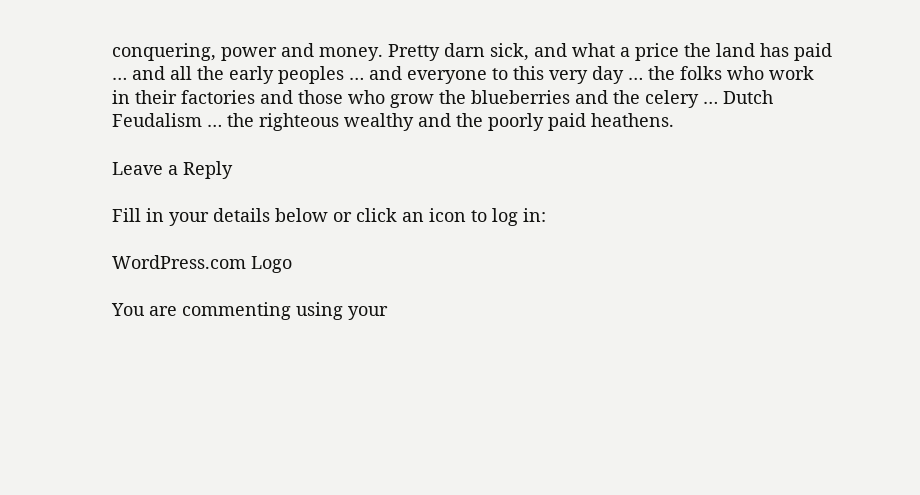conquering, power and money. Pretty darn sick, and what a price the land has paid … and all the early peoples … and everyone to this very day … the folks who work in their factories and those who grow the blueberries and the celery … Dutch Feudalism … the righteous wealthy and the poorly paid heathens.

Leave a Reply

Fill in your details below or click an icon to log in:

WordPress.com Logo

You are commenting using your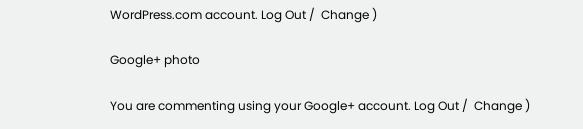WordPress.com account. Log Out /  Change )

Google+ photo

You are commenting using your Google+ account. Log Out /  Change )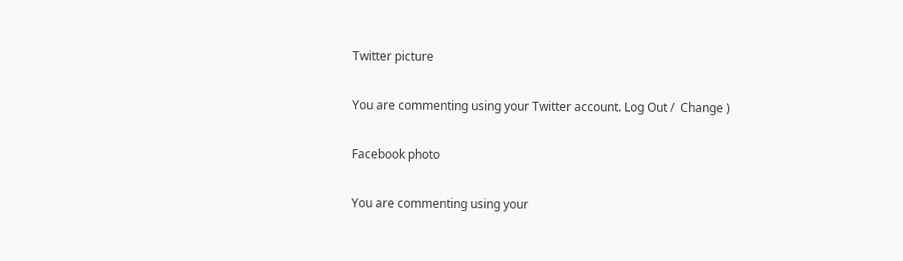Twitter picture

You are commenting using your Twitter account. Log Out /  Change )

Facebook photo

You are commenting using your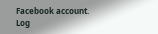Facebook account. Log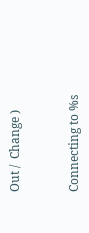Out /  Change )


Connecting to %s